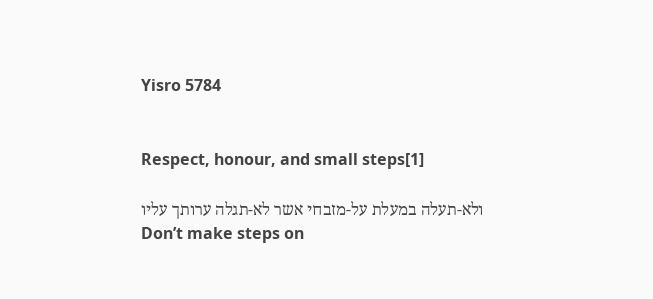Yisro 5784


Respect, honour, and small steps[1]

ולא-תעלה במעלת על-מזבחי אשר לא-תגלה ערותך עליו
Don’t make steps on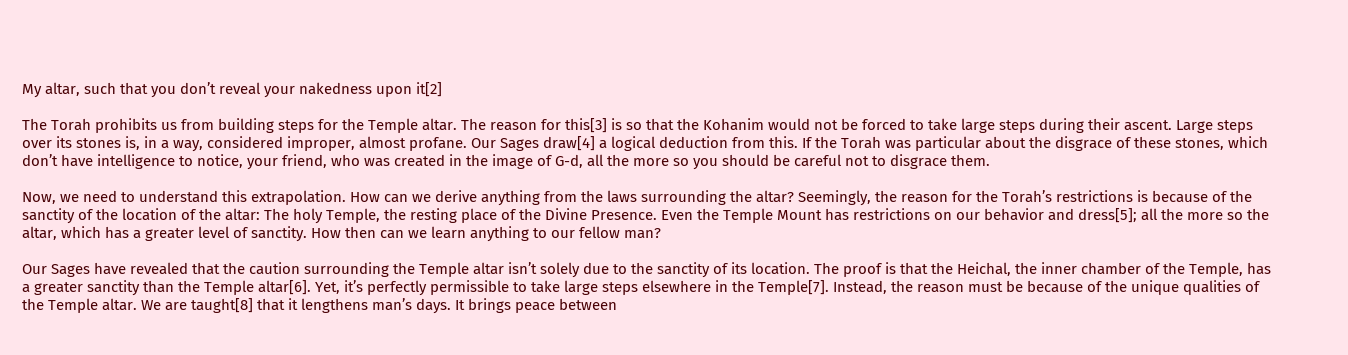My altar, such that you don’t reveal your nakedness upon it[2]

The Torah prohibits us from building steps for the Temple altar. The reason for this[3] is so that the Kohanim would not be forced to take large steps during their ascent. Large steps over its stones is, in a way, considered improper, almost profane. Our Sages draw[4] a logical deduction from this. If the Torah was particular about the disgrace of these stones, which don’t have intelligence to notice, your friend, who was created in the image of G-d, all the more so you should be careful not to disgrace them.

Now, we need to understand this extrapolation. How can we derive anything from the laws surrounding the altar? Seemingly, the reason for the Torah’s restrictions is because of the sanctity of the location of the altar: The holy Temple, the resting place of the Divine Presence. Even the Temple Mount has restrictions on our behavior and dress[5]; all the more so the altar, which has a greater level of sanctity. How then can we learn anything to our fellow man?

Our Sages have revealed that the caution surrounding the Temple altar isn’t solely due to the sanctity of its location. The proof is that the Heichal, the inner chamber of the Temple, has a greater sanctity than the Temple altar[6]. Yet, it’s perfectly permissible to take large steps elsewhere in the Temple[7]. Instead, the reason must be because of the unique qualities of the Temple altar. We are taught[8] that it lengthens man’s days. It brings peace between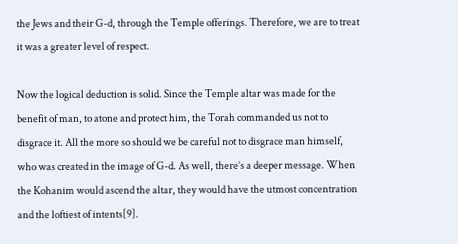the Jews and their G-d, through the Temple offerings. Therefore, we are to treat it was a greater level of respect.

Now the logical deduction is solid. Since the Temple altar was made for the benefit of man, to atone and protect him, the Torah commanded us not to disgrace it. All the more so should we be careful not to disgrace man himself, who was created in the image of G-d. As well, there’s a deeper message. When the Kohanim would ascend the altar, they would have the utmost concentration and the loftiest of intents[9].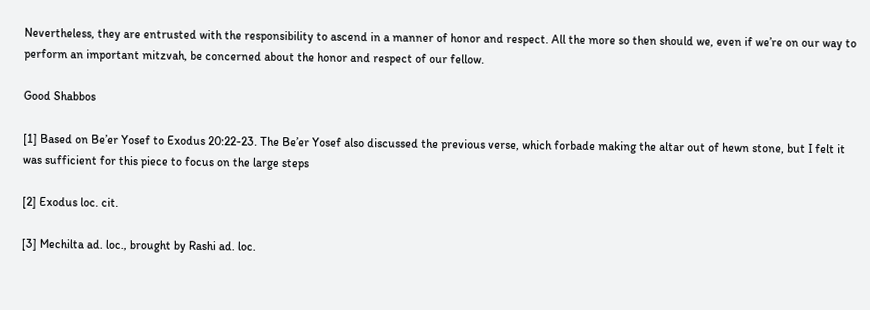Nevertheless, they are entrusted with the responsibility to ascend in a manner of honor and respect. All the more so then should we, even if we’re on our way to perform an important mitzvah, be concerned about the honor and respect of our fellow.

Good Shabbos

[1] Based on Be’er Yosef to Exodus 20:22-23. The Be’er Yosef also discussed the previous verse, which forbade making the altar out of hewn stone, but I felt it was sufficient for this piece to focus on the large steps

[2] Exodus loc. cit.

[3] Mechilta ad. loc., brought by Rashi ad. loc.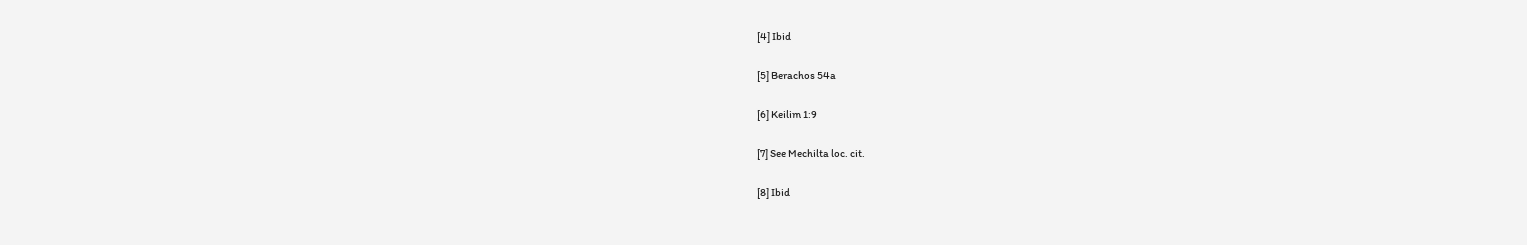[4] Ibid

[5] Berachos 54a

[6] Keilim 1:9

[7] See Mechilta loc. cit.

[8] Ibid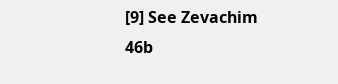[9] See Zevachim 46b